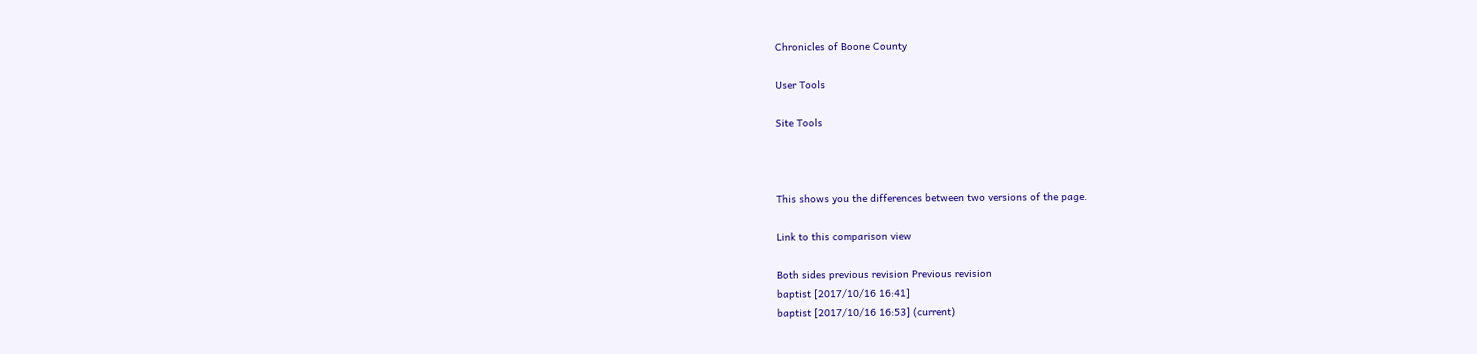Chronicles of Boone County

User Tools

Site Tools



This shows you the differences between two versions of the page.

Link to this comparison view

Both sides previous revision Previous revision
baptist [2017/10/16 16:41]
baptist [2017/10/16 16:53] (current)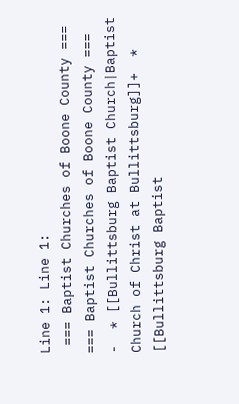Line 1: Line 1:
 === Baptist Churches of Boone County === === Baptist Churches of Boone County ===
-  * [[Bullittsburg Baptist Church|Baptist Church of Christ at Bullittsburg]]+  * [[Bullittsburg Baptist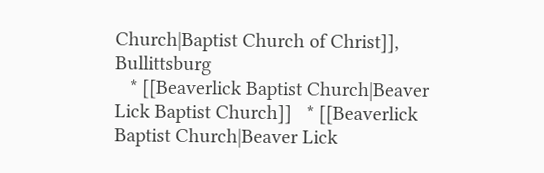Church|Baptist Church of Christ]], Bullittsburg
   * [[Beaverlick Baptist Church|Beaver Lick Baptist Church]]   * [[Beaverlick Baptist Church|Beaver Lick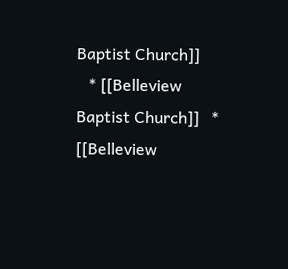Baptist Church]]
   * [[Belleview Baptist Church]]   * [[Belleview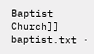Baptist Church]]
baptist.txt ·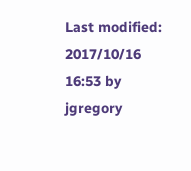Last modified: 2017/10/16 16:53 by jgregory